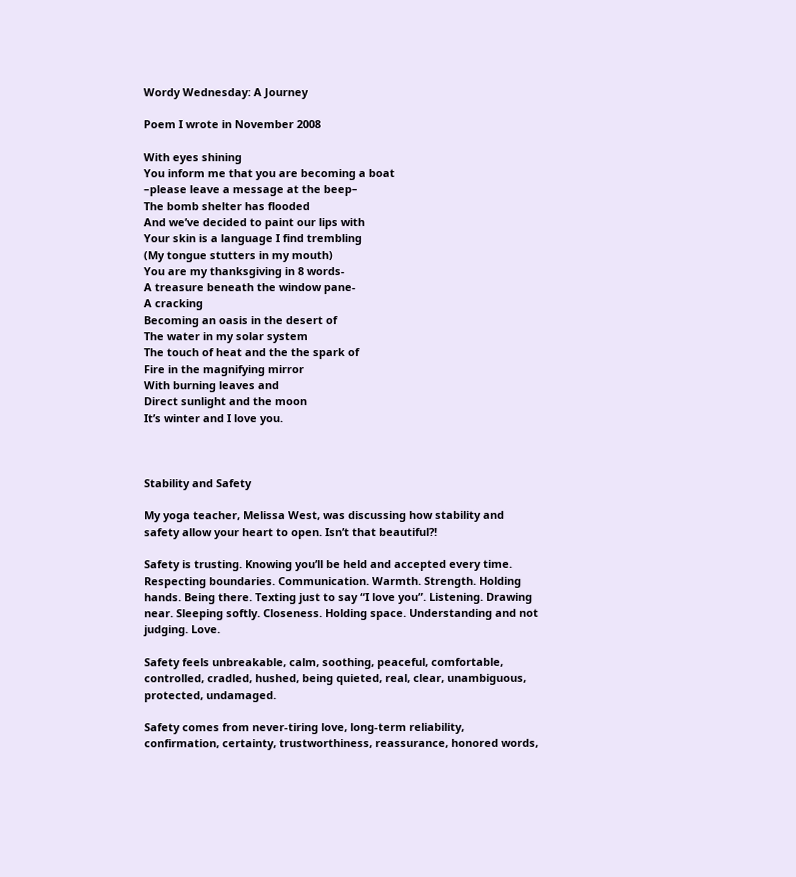Wordy Wednesday: A Journey

Poem I wrote in November 2008

With eyes shining
You inform me that you are becoming a boat
–please leave a message at the beep–
The bomb shelter has flooded
And we’ve decided to paint our lips with
Your skin is a language I find trembling
(My tongue stutters in my mouth)
You are my thanksgiving in 8 words-
A treasure beneath the window pane-
A cracking
Becoming an oasis in the desert of
The water in my solar system
The touch of heat and the the spark of
Fire in the magnifying mirror
With burning leaves and
Direct sunlight and the moon
It’s winter and I love you.



Stability and Safety

My yoga teacher, Melissa West, was discussing how stability and safety allow your heart to open. Isn’t that beautiful?!

Safety is trusting. Knowing you’ll be held and accepted every time. Respecting boundaries. Communication. Warmth. Strength. Holding hands. Being there. Texting just to say “I love you”. Listening. Drawing near. Sleeping softly. Closeness. Holding space. Understanding and not judging. Love.

Safety feels unbreakable, calm, soothing, peaceful, comfortable, controlled, cradled, hushed, being quieted, real, clear, unambiguous, protected, undamaged.

Safety comes from never-tiring love, long-term reliability, confirmation, certainty, trustworthiness, reassurance, honored words,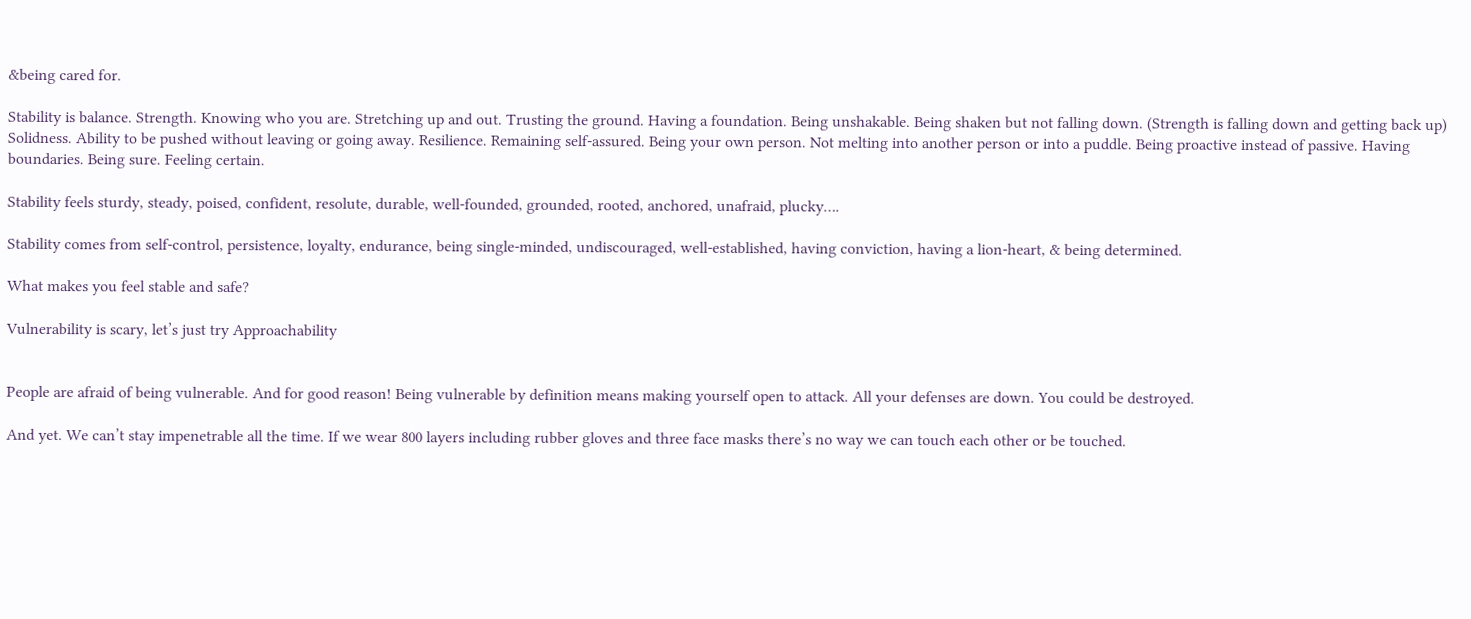&being cared for.

Stability is balance. Strength. Knowing who you are. Stretching up and out. Trusting the ground. Having a foundation. Being unshakable. Being shaken but not falling down. (Strength is falling down and getting back up) Solidness. Ability to be pushed without leaving or going away. Resilience. Remaining self-assured. Being your own person. Not melting into another person or into a puddle. Being proactive instead of passive. Having boundaries. Being sure. Feeling certain.

Stability feels sturdy, steady, poised, confident, resolute, durable, well-founded, grounded, rooted, anchored, unafraid, plucky….

Stability comes from self-control, persistence, loyalty, endurance, being single-minded, undiscouraged, well-established, having conviction, having a lion-heart, & being determined.

What makes you feel stable and safe?

Vulnerability is scary, let’s just try Approachability


People are afraid of being vulnerable. And for good reason! Being vulnerable by definition means making yourself open to attack. All your defenses are down. You could be destroyed.

And yet. We can’t stay impenetrable all the time. If we wear 800 layers including rubber gloves and three face masks there’s no way we can touch each other or be touched.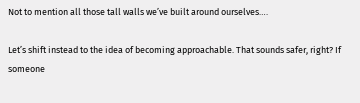Not to mention all those tall walls we’ve built around ourselves….

Let’s shift instead to the idea of becoming approachable. That sounds safer, right? If someone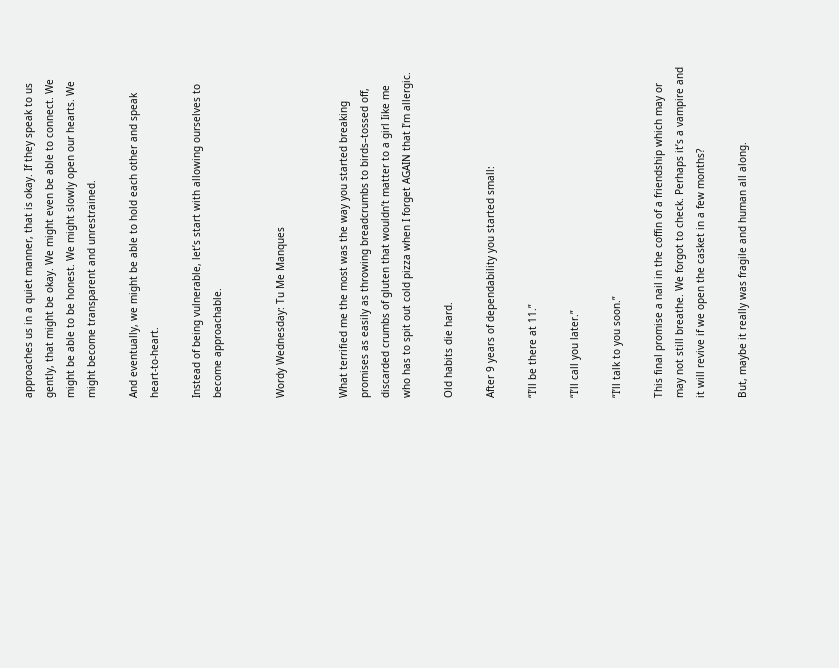approaches us in a quiet manner, that is okay. If they speak to us gently, that might be okay. We might even be able to connect. We might be able to be honest. We might slowly open our hearts. We might become transparent and unrestrained.

And eventually, we might be able to hold each other and speak heart-to-heart.

Instead of being vulnerable, let’s start with allowing ourselves to become approachable.


Wordy Wednesday: Tu Me Manques


What terrified me the most was the way you started breaking promises as easily as throwing breadcrumbs to birds–tossed off, discarded crumbs of gluten that wouldn’t matter to a girl Iike me who has to spit out cold pizza when I forget AGAIN that I’m allergic.

Old habits die hard.

After 9 years of dependability you started small:

“I’ll be there at 11.”

“I’ll call you later.”

“I’ll talk to you soon.”

This final promise a nail in the coffin of a friendship which may or may not still breathe. We forgot to check. Perhaps it’s a vampire and it will revive if we open the casket in a few months?

But, maybe it really was fragile and human all along.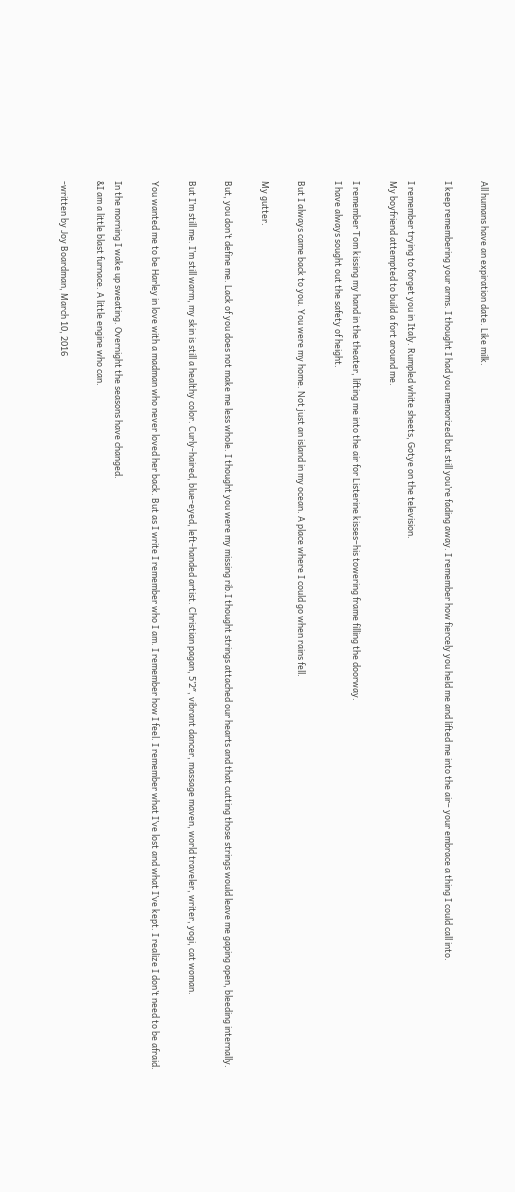All humans have an expiration date. Like milk.

I keep remembering your arms. I thought I had you memorized but still you’re fading away. I remember how fiercely you held me and lifted me into the air– your embrace a thing I could call into.

I remember trying to forget you in Italy. Rumpled white sheets, Gotye on the television.
My boyfriend attempted to build a fort around me.

I remember Tom kissing my hand in the theater, lifting me into the air for Listerine kisses–his towering frame filling the doorway.
I have always sought out the safety of height.

But I always came back to you. You were my home. Not just an island in my ocean. A place where I could go when rains fell.

My gutter.

But, you don’t define me. Lack of you does not make me less whole. I thought you were my missing rib.I thought strings attached our hearts and that cutting those strings would leave me gaping open, bleeding internally.

But I’m still me. I’m still warm, my skin is still a healthy color. Curly-haired, blue-eyed, left-handed artist. Christian pagan, 5’2″, vibrant dancer, massage maven, world traveler, writer, yogi, cat woman.

You wanted me to be Harley in love with a madman who never loved her back. But as I write I remember who I am. I remember how I feel. I remember what I’ve lost and what I’ve kept. I realize I don’t need to be afraid.

In the morning I wake up sweating. Overnight the seasons have changed.
&I am a little blast furnace. A little engine who can.

-written by Joy Boardman, March 10, 2016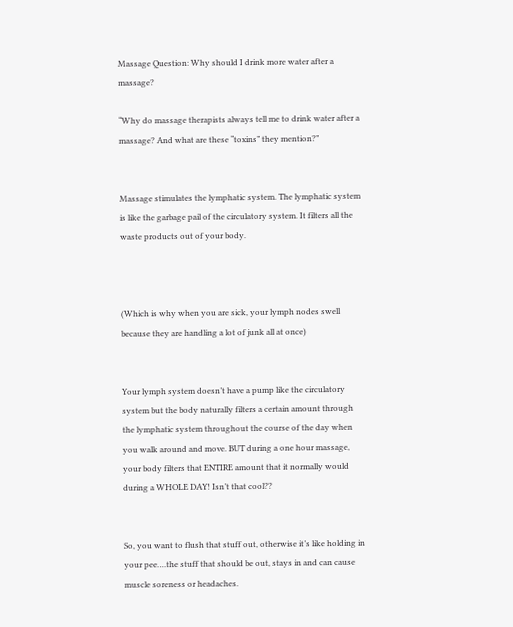Massage Question: Why should I drink more water after a massage?

“Why do massage therapists always tell me to drink water after a massage? And what are these “toxins” they mention?”


Massage stimulates the lymphatic system. The lymphatic system is like the garbage pail of the circulatory system. It filters all the waste products out of your body.



(Which is why when you are sick, your lymph nodes swell because they are handling a lot of junk all at once)


Your lymph system doesn’t have a pump like the circulatory system but the body naturally filters a certain amount through the lymphatic system throughout the course of the day when you walk around and move. BUT during a one hour massage, your body filters that ENTIRE amount that it normally would during a WHOLE DAY! Isn’t that cool??


So, you want to flush that stuff out, otherwise it’s like holding in your pee….the stuff that should be out, stays in and can cause muscle soreness or headaches.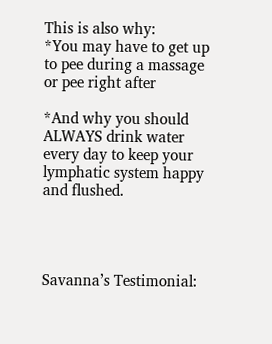This is also why:
*You may have to get up to pee during a massage or pee right after

*And why you should ALWAYS drink water every day to keep your lymphatic system happy and flushed.




Savanna’s Testimonial: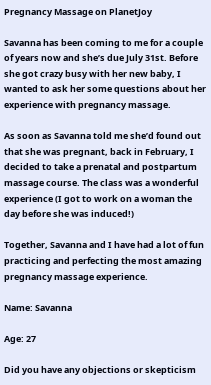Pregnancy Massage on PlanetJoy

Savanna has been coming to me for a couple of years now and she’s due July 31st. Before she got crazy busy with her new baby, I wanted to ask her some questions about her experience with pregnancy massage.

As soon as Savanna told me she’d found out that she was pregnant, back in February, I decided to take a prenatal and postpartum massage course. The class was a wonderful experience (I got to work on a woman the day before she was induced!)

Together, Savanna and I have had a lot of fun practicing and perfecting the most amazing pregnancy massage experience.

Name: Savanna

Age: 27

Did you have any objections or skepticism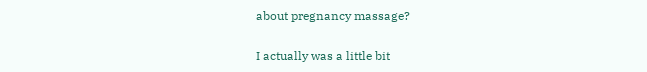about pregnancy massage?

I actually was a little bit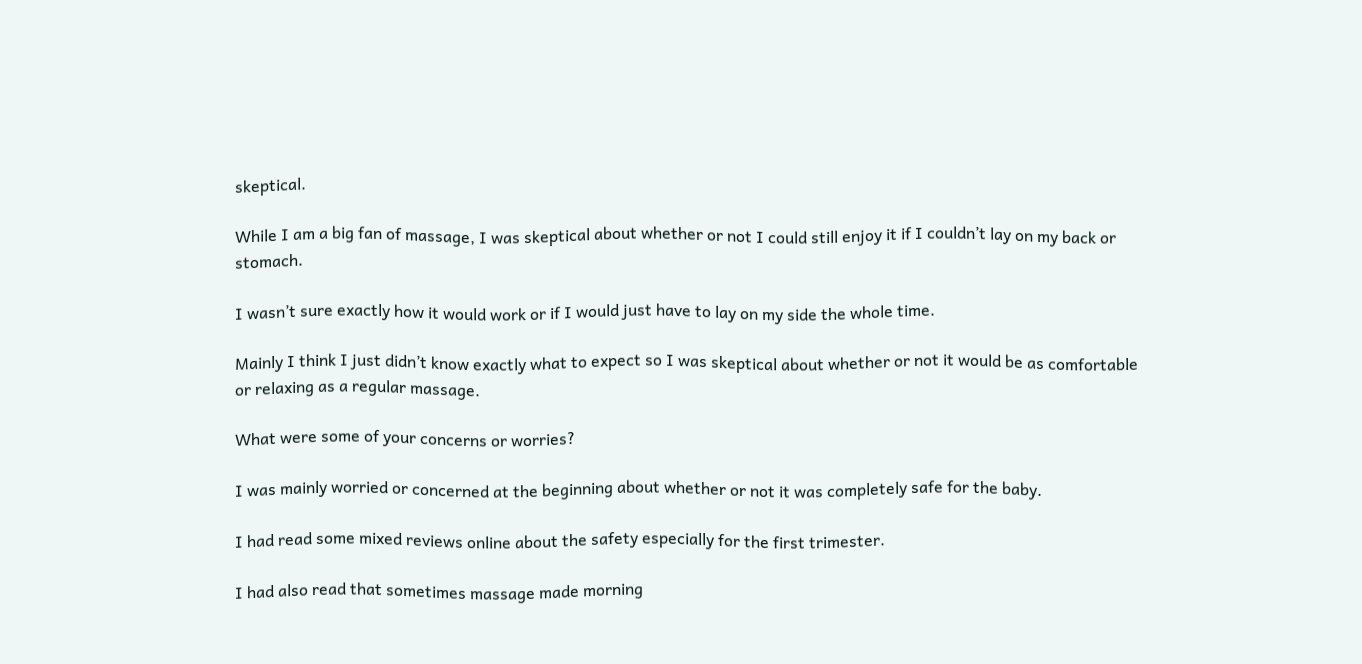skeptical.

While I am a big fan of massage, I was skeptical about whether or not I could still enjoy it if I couldn’t lay on my back or stomach.

I wasn’t sure exactly how it would work or if I would just have to lay on my side the whole time.

Mainly I think I just didn’t know exactly what to expect so I was skeptical about whether or not it would be as comfortable or relaxing as a regular massage.

What were some of your concerns or worries?

I was mainly worried or concerned at the beginning about whether or not it was completely safe for the baby.

I had read some mixed reviews online about the safety especially for the first trimester.

I had also read that sometimes massage made morning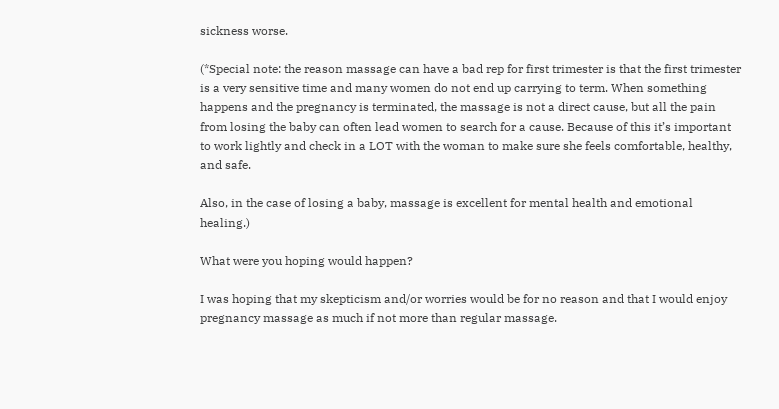sickness worse.

(*Special note: the reason massage can have a bad rep for first trimester is that the first trimester is a very sensitive time and many women do not end up carrying to term. When something happens and the pregnancy is terminated, the massage is not a direct cause, but all the pain from losing the baby can often lead women to search for a cause. Because of this it’s important to work lightly and check in a LOT with the woman to make sure she feels comfortable, healthy, and safe.

Also, in the case of losing a baby, massage is excellent for mental health and emotional healing.)

What were you hoping would happen?

I was hoping that my skepticism and/or worries would be for no reason and that I would enjoy pregnancy massage as much if not more than regular massage.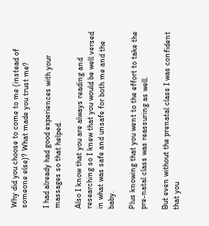Why did you choose to come to me (instead of someone else)? What made you trust me?

I had already had good experiences with your massages so that helped.

Also I know that you are always reading and researching so I knew that you would be well versed in what was safe and unsafe for both me and the baby.

Plus knowing that you went to the effort to take the pre-natal class was reassuring as well.

But even without the prenatal class I was confident that you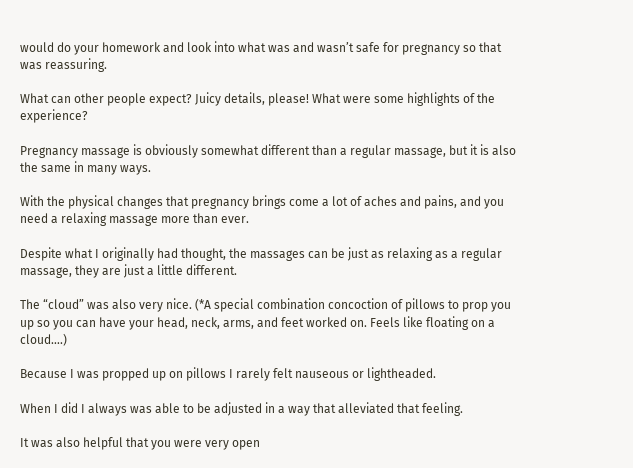would do your homework and look into what was and wasn’t safe for pregnancy so that was reassuring.

What can other people expect? Juicy details, please! What were some highlights of the experience?

Pregnancy massage is obviously somewhat different than a regular massage, but it is also the same in many ways.

With the physical changes that pregnancy brings come a lot of aches and pains, and you need a relaxing massage more than ever.

Despite what I originally had thought, the massages can be just as relaxing as a regular massage, they are just a little different.

The “cloud” was also very nice. (*A special combination concoction of pillows to prop you up so you can have your head, neck, arms, and feet worked on. Feels like floating on a cloud….)

Because I was propped up on pillows I rarely felt nauseous or lightheaded.

When I did I always was able to be adjusted in a way that alleviated that feeling.

It was also helpful that you were very open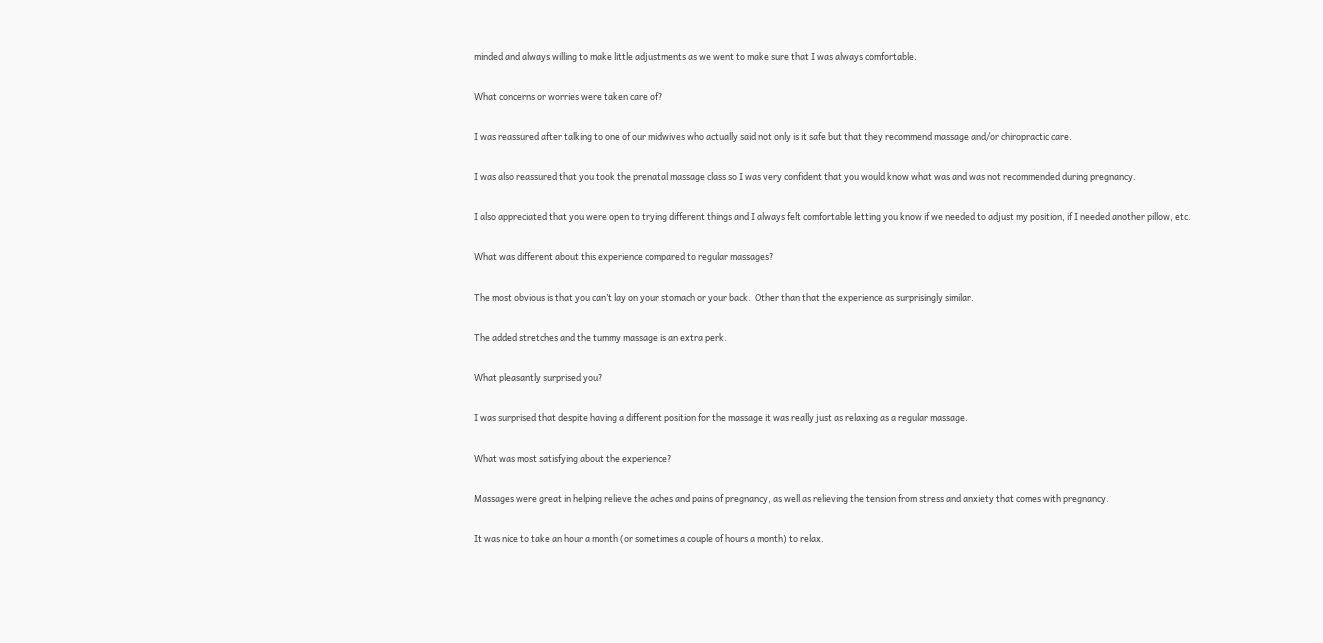minded and always willing to make little adjustments as we went to make sure that I was always comfortable.

What concerns or worries were taken care of?

I was reassured after talking to one of our midwives who actually said not only is it safe but that they recommend massage and/or chiropractic care.

I was also reassured that you took the prenatal massage class so I was very confident that you would know what was and was not recommended during pregnancy.

I also appreciated that you were open to trying different things and I always felt comfortable letting you know if we needed to adjust my position, if I needed another pillow, etc.

What was different about this experience compared to regular massages?

The most obvious is that you can’t lay on your stomach or your back.  Other than that the experience as surprisingly similar.

The added stretches and the tummy massage is an extra perk.

What pleasantly surprised you?

I was surprised that despite having a different position for the massage it was really just as relaxing as a regular massage.

What was most satisfying about the experience?

Massages were great in helping relieve the aches and pains of pregnancy, as well as relieving the tension from stress and anxiety that comes with pregnancy.

It was nice to take an hour a month (or sometimes a couple of hours a month) to relax.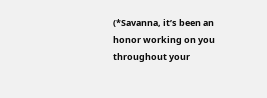(*Savanna, it’s been an honor working on you throughout your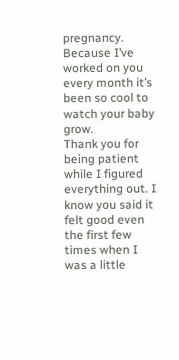pregnancy. Because I’ve worked on you every month it’s been so cool to watch your baby grow.
Thank you for being patient while I figured everything out. I know you said it felt good even the first few times when I was a little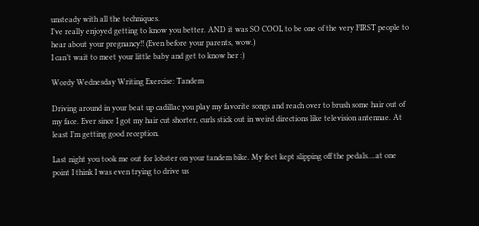unsteady with all the techniques.
I’ve really enjoyed getting to know you better. AND it was SO COOL to be one of the very FIRST people to hear about your pregnancy!! (Even before your parents, wow.)
I can’t wait to meet your little baby and get to know her :)

Wordy Wednesday Writing Exercise: Tandem

Driving around in your beat up cadillac you play my favorite songs and reach over to brush some hair out of my face. Ever since I got my hair cut shorter, curls stick out in weird directions like television antennae. At least I’m getting good reception.

Last night you took me out for lobster on your tandem bike. My feet kept slipping off the pedals….at one point I think I was even trying to drive us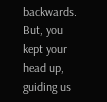backwards. But, you kept your head up, guiding us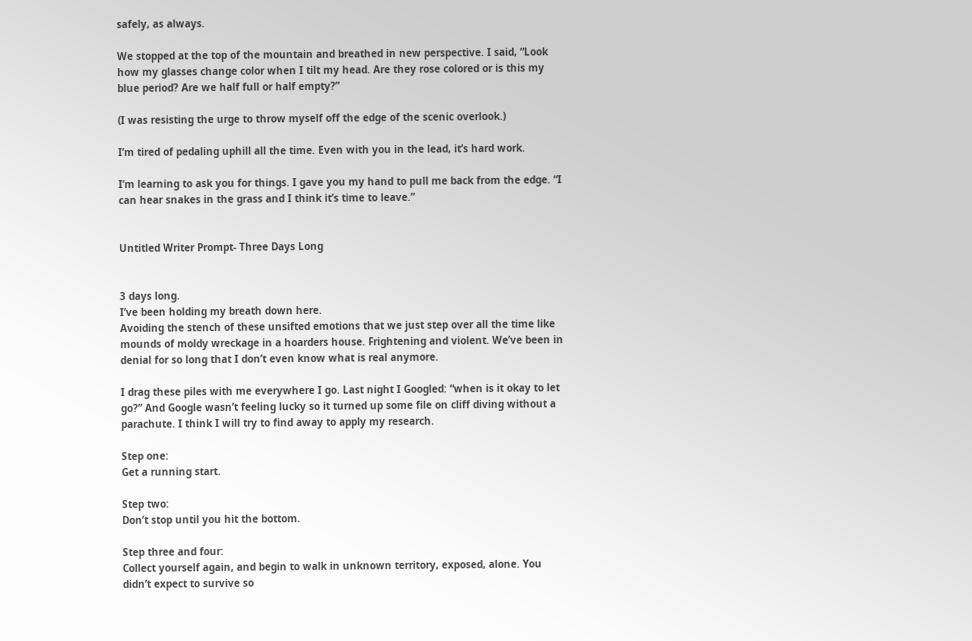safely, as always.

We stopped at the top of the mountain and breathed in new perspective. I said, “Look how my glasses change color when I tilt my head. Are they rose colored or is this my blue period? Are we half full or half empty?”

(I was resisting the urge to throw myself off the edge of the scenic overlook.)

I’m tired of pedaling uphill all the time. Even with you in the lead, it’s hard work.

I’m learning to ask you for things. I gave you my hand to pull me back from the edge. “I can hear snakes in the grass and I think it’s time to leave.”


Untitled Writer Prompt- Three Days Long


3 days long.
I’ve been holding my breath down here.
Avoiding the stench of these unsifted emotions that we just step over all the time like mounds of moldy wreckage in a hoarders house. Frightening and violent. We’ve been in denial for so long that I don’t even know what is real anymore.

I drag these piles with me everywhere I go. Last night I Googled: “when is it okay to let go?” And Google wasn’t feeling lucky so it turned up some file on cliff diving without a parachute. I think I will try to find away to apply my research.

Step one:
Get a running start.

Step two:
Don’t stop until you hit the bottom.

Step three and four:
Collect yourself again, and begin to walk in unknown territory, exposed, alone. You didn’t expect to survive so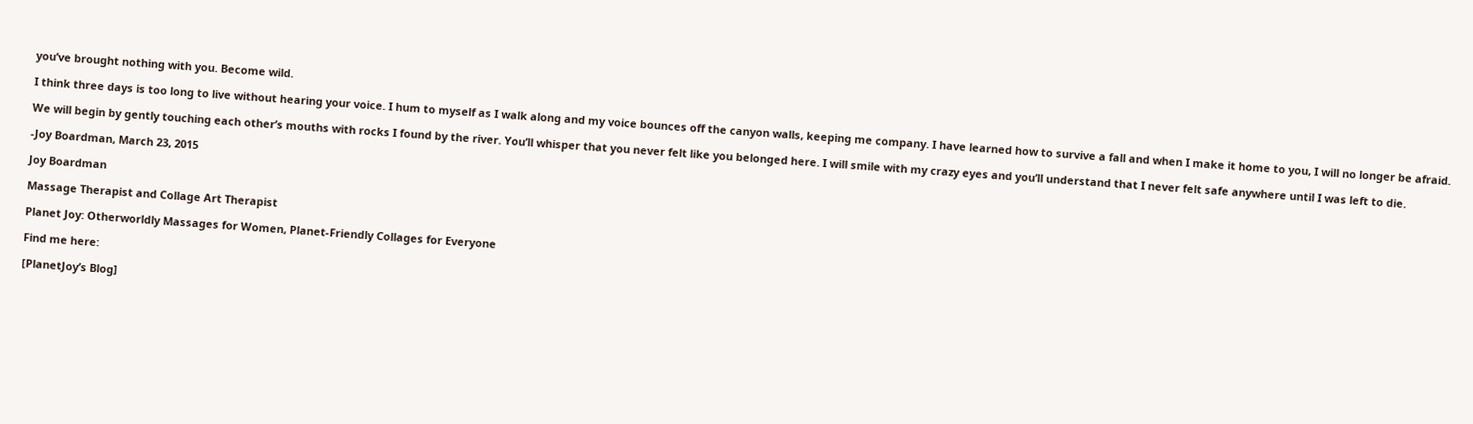you’ve brought nothing with you. Become wild.

I think three days is too long to live without hearing your voice. I hum to myself as I walk along and my voice bounces off the canyon walls, keeping me company. I have learned how to survive a fall and when I make it home to you, I will no longer be afraid.

We will begin by gently touching each other’s mouths with rocks I found by the river. You’ll whisper that you never felt like you belonged here. I will smile with my crazy eyes and you’ll understand that I never felt safe anywhere until I was left to die.

-Joy Boardman, March 23, 2015

Joy Boardman

Massage Therapist and Collage Art Therapist

Planet Joy: Otherworldly Massages for Women, Planet-Friendly Collages for Everyone

Find me here:

[PlanetJoy’s Blog]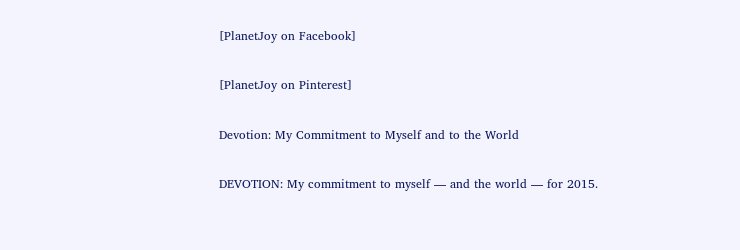[PlanetJoy on Facebook]

[PlanetJoy on Pinterest]

Devotion: My Commitment to Myself and to the World

DEVOTION: My commitment to myself — and the world — for 2015.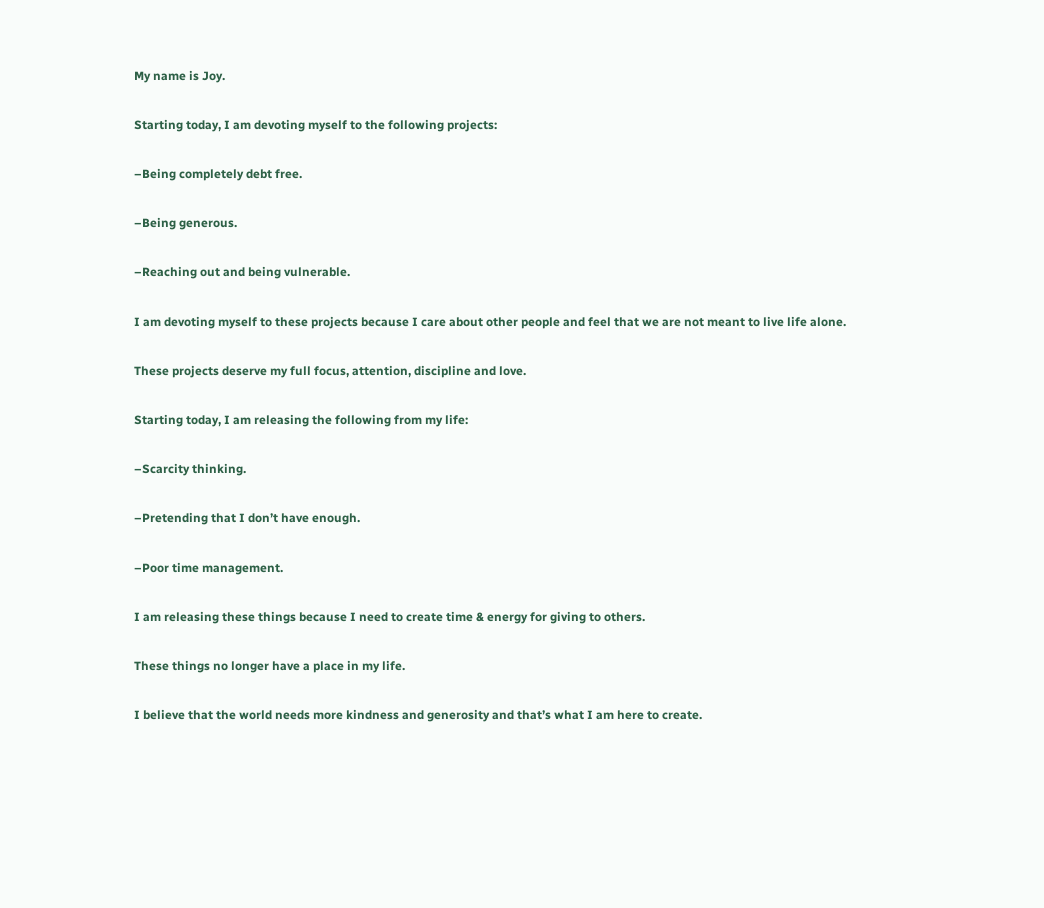My name is Joy.

Starting today, I am devoting myself to the following projects:

–Being completely debt free.

–Being generous.

–Reaching out and being vulnerable.

I am devoting myself to these projects because I care about other people and feel that we are not meant to live life alone.

These projects deserve my full focus, attention, discipline and love.

Starting today, I am releasing the following from my life:

–Scarcity thinking.

–Pretending that I don’t have enough.

–Poor time management.

I am releasing these things because I need to create time & energy for giving to others.

These things no longer have a place in my life.

I believe that the world needs more kindness and generosity and that’s what I am here to create.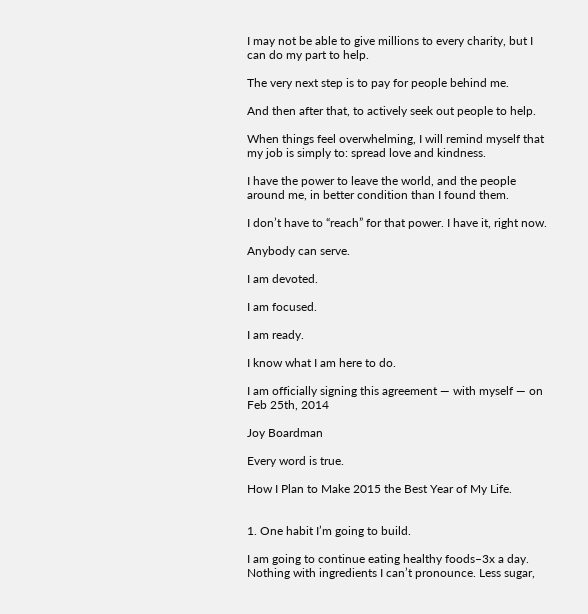I may not be able to give millions to every charity, but I can do my part to help.

The very next step is to pay for people behind me.

And then after that, to actively seek out people to help.

When things feel overwhelming, I will remind myself that my job is simply to: spread love and kindness.

I have the power to leave the world, and the people around me, in better condition than I found them.

I don’t have to “reach” for that power. I have it, right now.

Anybody can serve.

I am devoted.

I am focused.

I am ready.

I know what I am here to do.

I am officially signing this agreement — with myself — on Feb 25th, 2014

Joy Boardman

Every word is true.

How I Plan to Make 2015 the Best Year of My Life.


1. One habit I’m going to build.

I am going to continue eating healthy foods–3x a day. Nothing with ingredients I can’t pronounce. Less sugar,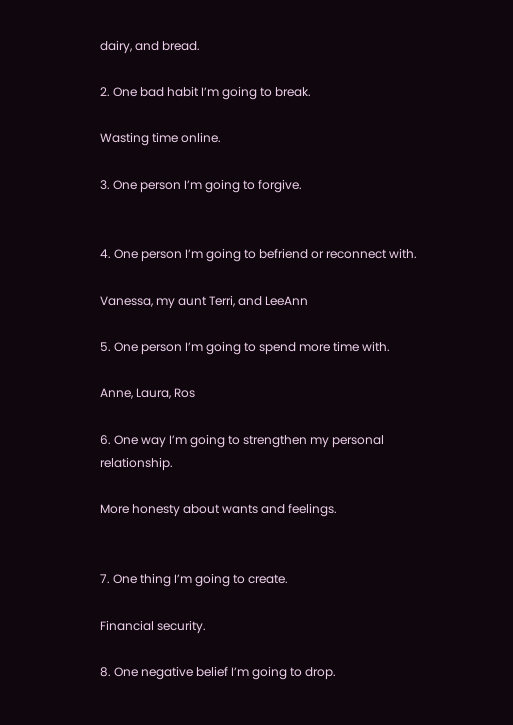dairy, and bread.

2. One bad habit I’m going to break.

Wasting time online.

3. One person I’m going to forgive.


4. One person I’m going to befriend or reconnect with.

Vanessa, my aunt Terri, and LeeAnn

5. One person I’m going to spend more time with.

Anne, Laura, Ros

6. One way I’m going to strengthen my personal relationship.

More honesty about wants and feelings.


7. One thing I’m going to create.

Financial security.

8. One negative belief I’m going to drop.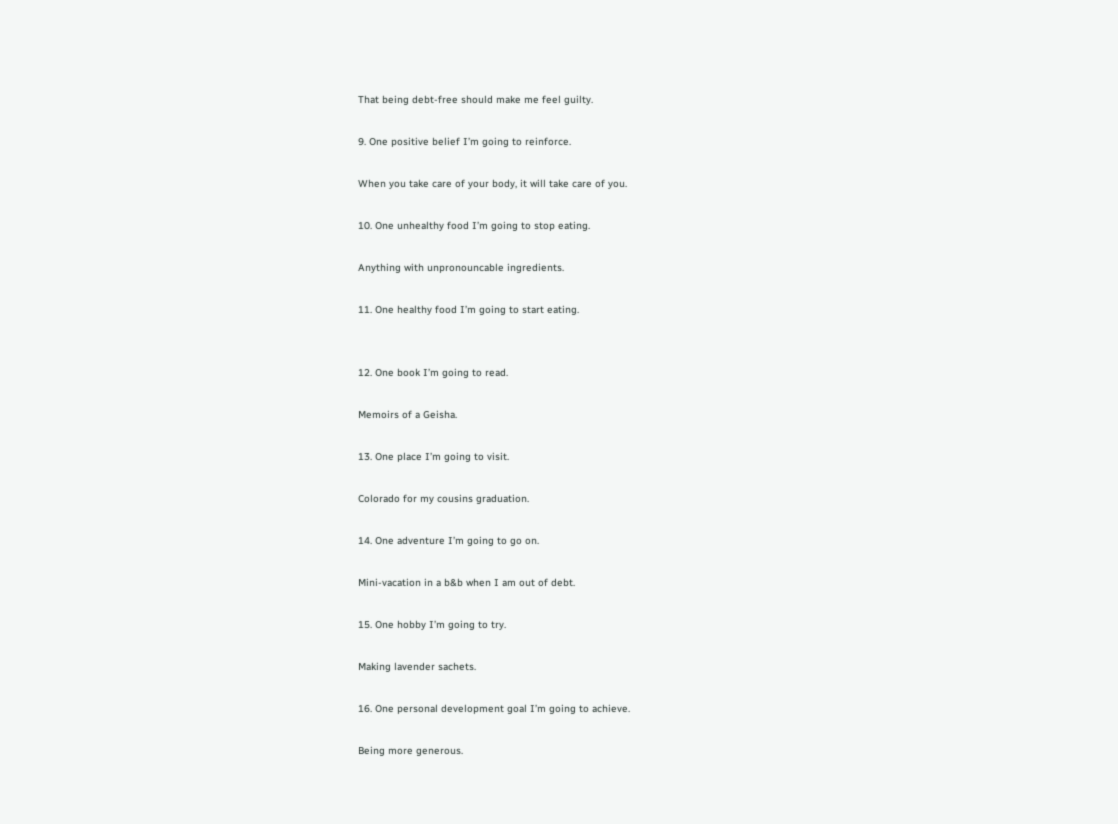That being debt-free should make me feel guilty.

9. One positive belief I’m going to reinforce.

When you take care of your body, it will take care of you.

10. One unhealthy food I’m going to stop eating.

Anything with unpronouncable ingredients.

11. One healthy food I’m going to start eating.


12. One book I’m going to read.

Memoirs of a Geisha.

13. One place I’m going to visit.

Colorado for my cousins graduation.

14. One adventure I’m going to go on.

Mini-vacation in a b&b when I am out of debt.

15. One hobby I’m going to try.

Making lavender sachets.

16. One personal development goal I’m going to achieve.

Being more generous.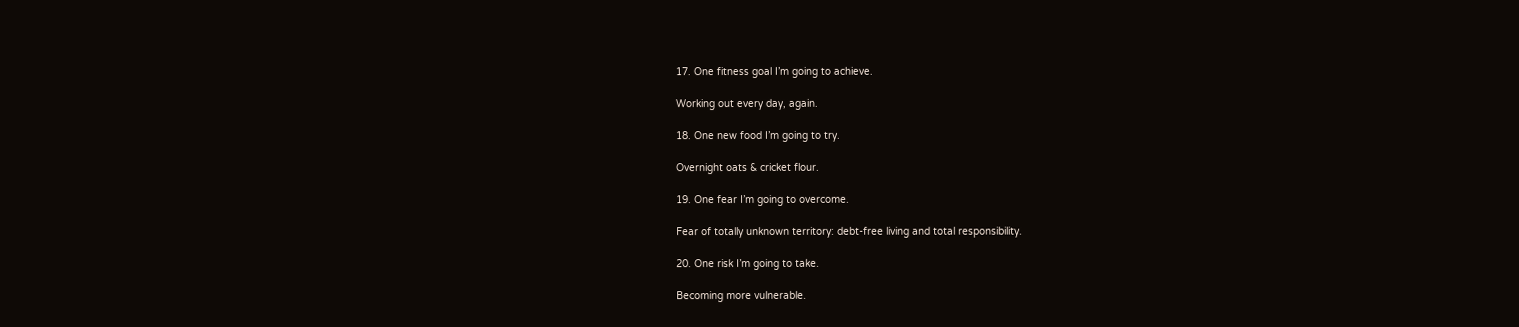17. One fitness goal I’m going to achieve.

Working out every day, again.

18. One new food I’m going to try.

Overnight oats & cricket flour.

19. One fear I’m going to overcome.

Fear of totally unknown territory: debt-free living and total responsibility.

20. One risk I’m going to take.

Becoming more vulnerable.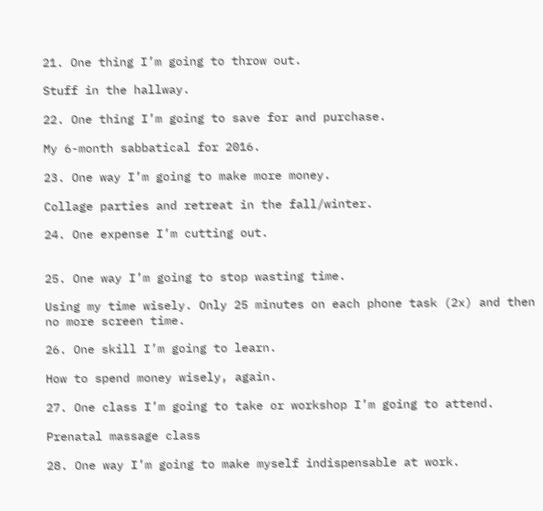21. One thing I’m going to throw out.

Stuff in the hallway.

22. One thing I’m going to save for and purchase.

My 6-month sabbatical for 2016.

23. One way I’m going to make more money.

Collage parties and retreat in the fall/winter.

24. One expense I’m cutting out.


25. One way I’m going to stop wasting time.

Using my time wisely. Only 25 minutes on each phone task (2x) and then no more screen time.

26. One skill I’m going to learn.

How to spend money wisely, again.

27. One class I’m going to take or workshop I’m going to attend.

Prenatal massage class

28. One way I’m going to make myself indispensable at work.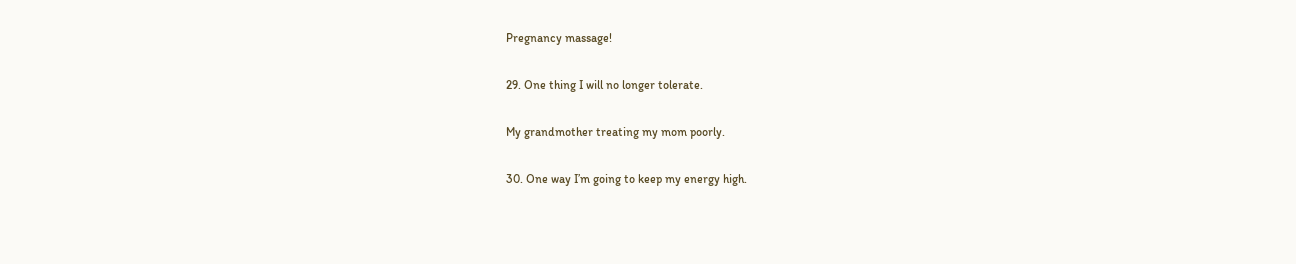Pregnancy massage!

29. One thing I will no longer tolerate.

My grandmother treating my mom poorly.

30. One way I’m going to keep my energy high.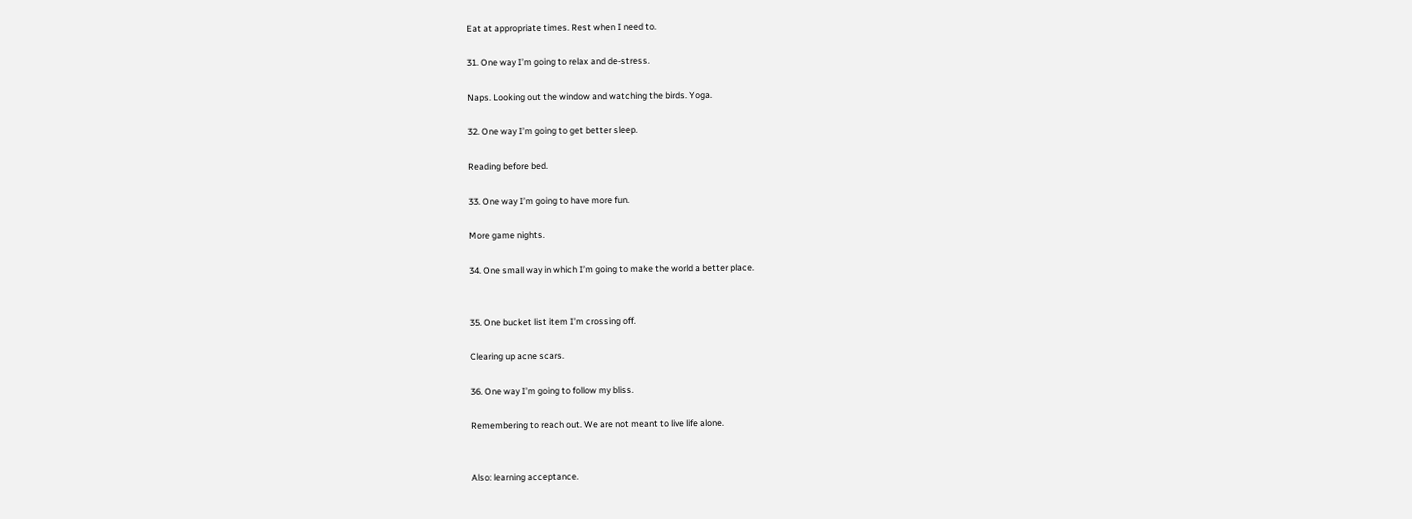Eat at appropriate times. Rest when I need to.

31. One way I’m going to relax and de-stress.

Naps. Looking out the window and watching the birds. Yoga.

32. One way I’m going to get better sleep.

Reading before bed.

33. One way I’m going to have more fun.

More game nights.

34. One small way in which I’m going to make the world a better place.


35. One bucket list item I’m crossing off.

Clearing up acne scars.

36. One way I’m going to follow my bliss.

Remembering to reach out. We are not meant to live life alone.


Also: learning acceptance.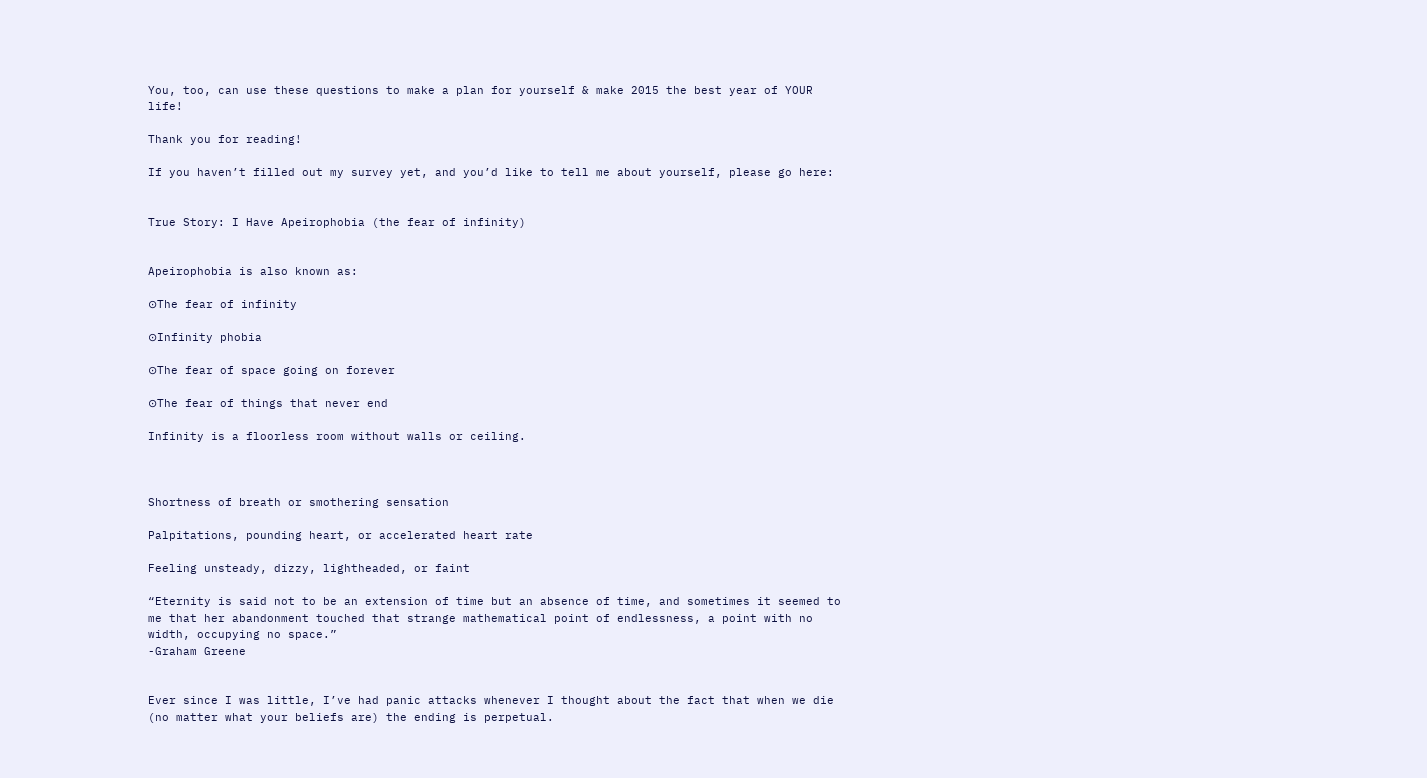You, too, can use these questions to make a plan for yourself & make 2015 the best year of YOUR life!

Thank you for reading!

If you haven’t filled out my survey yet, and you’d like to tell me about yourself, please go here:


True Story: I Have Apeirophobia (the fear of infinity)


Apeirophobia is also known as:

⊙The fear of infinity

⊙Infinity phobia

⊙The fear of space going on forever

⊙The fear of things that never end

Infinity is a floorless room without walls or ceiling.



Shortness of breath or smothering sensation

Palpitations, pounding heart, or accelerated heart rate

Feeling unsteady, dizzy, lightheaded, or faint

“Eternity is said not to be an extension of time but an absence of time, and sometimes it seemed to me that her abandonment touched that strange mathematical point of endlessness, a point with no width, occupying no space.”
-Graham Greene


Ever since I was little, I’ve had panic attacks whenever I thought about the fact that when we die (no matter what your beliefs are) the ending is perpetual.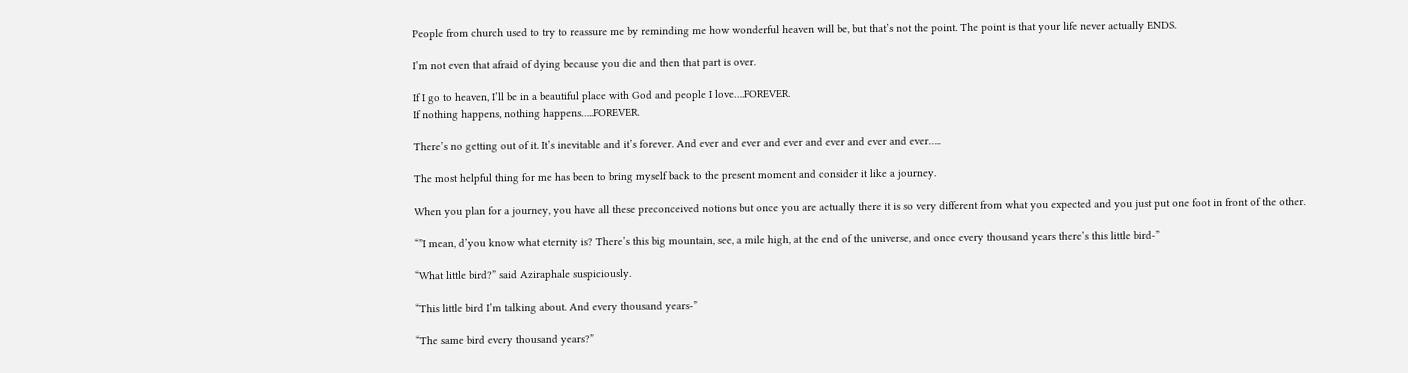People from church used to try to reassure me by reminding me how wonderful heaven will be, but that’s not the point. The point is that your life never actually ENDS.

I’m not even that afraid of dying because you die and then that part is over.

If I go to heaven, I’ll be in a beautiful place with God and people I love….FOREVER.
If nothing happens, nothing happens…..FOREVER.

There’s no getting out of it. It’s inevitable and it’s forever. And ever and ever and ever and ever and ever and ever…..

The most helpful thing for me has been to bring myself back to the present moment and consider it like a journey.

When you plan for a journey, you have all these preconceived notions but once you are actually there it is so very different from what you expected and you just put one foot in front of the other.

“”I mean, d’you know what eternity is? There’s this big mountain, see, a mile high, at the end of the universe, and once every thousand years there’s this little bird-”

“What little bird?” said Aziraphale suspiciously.

“This little bird I’m talking about. And every thousand years-”

“The same bird every thousand years?”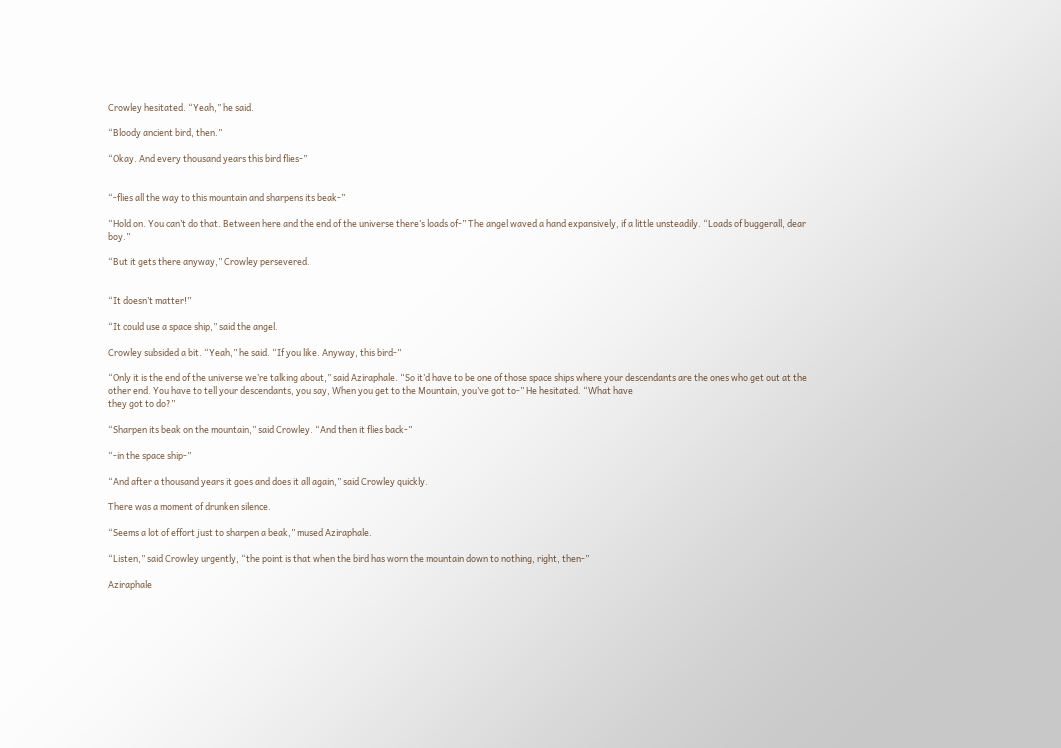Crowley hesitated. “Yeah,” he said.

“Bloody ancient bird, then.”

“Okay. And every thousand years this bird flies-”


“-flies all the way to this mountain and sharpens its beak-”

“Hold on. You can’t do that. Between here and the end of the universe there’s loads of-” The angel waved a hand expansively, if a little unsteadily. “Loads of buggerall, dear boy.”

“But it gets there anyway,” Crowley persevered.


“It doesn’t matter!”

“It could use a space ship,” said the angel.

Crowley subsided a bit. “Yeah,” he said. “If you like. Anyway, this bird-”

“Only it is the end of the universe we’re talking about,” said Aziraphale. “So it’d have to be one of those space ships where your descendants are the ones who get out at the other end. You have to tell your descendants, you say, When you get to the Mountain, you’ve got to-” He hesitated. “What have
they got to do?”

“Sharpen its beak on the mountain,” said Crowley. “And then it flies back-”

“-in the space ship-”

“And after a thousand years it goes and does it all again,” said Crowley quickly.

There was a moment of drunken silence.

“Seems a lot of effort just to sharpen a beak,” mused Aziraphale.

“Listen,” said Crowley urgently, “the point is that when the bird has worn the mountain down to nothing, right, then-”

Aziraphale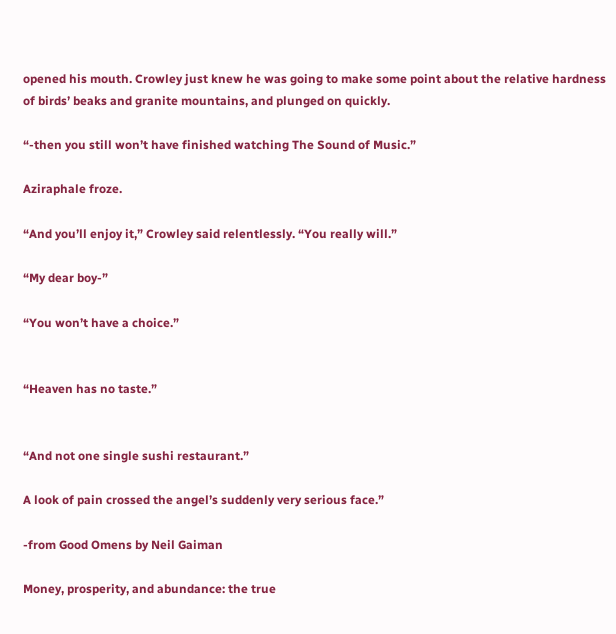opened his mouth. Crowley just knew he was going to make some point about the relative hardness of birds’ beaks and granite mountains, and plunged on quickly.

“-then you still won’t have finished watching The Sound of Music.”

Aziraphale froze.

“And you’ll enjoy it,” Crowley said relentlessly. “You really will.”

“My dear boy-”

“You won’t have a choice.”


“Heaven has no taste.”


“And not one single sushi restaurant.”

A look of pain crossed the angel’s suddenly very serious face.”

-from Good Omens by Neil Gaiman

Money, prosperity, and abundance: the true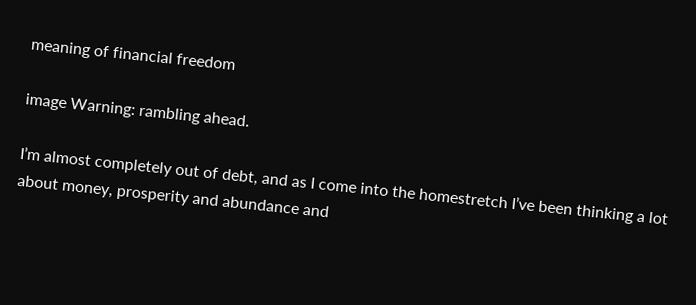meaning of financial freedom

image Warning: rambling ahead.

I’m almost completely out of debt, and as I come into the homestretch I’ve been thinking a lot about money, prosperity and abundance and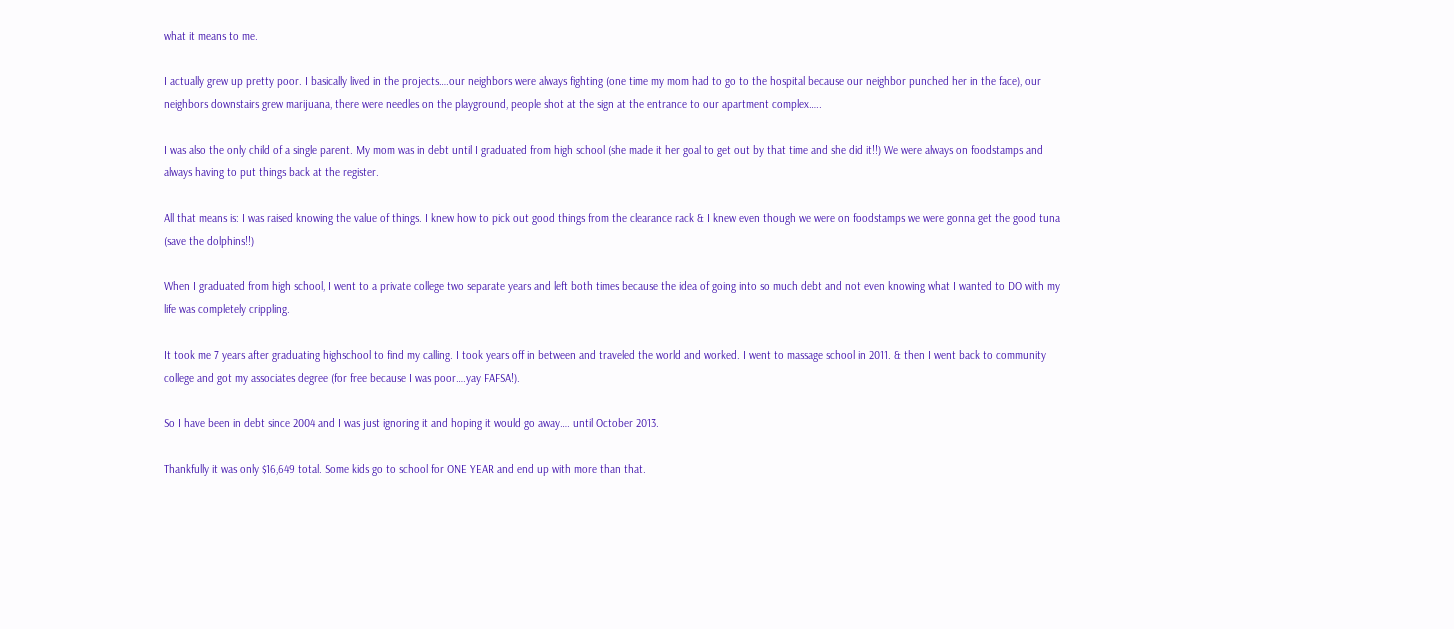what it means to me.

I actually grew up pretty poor. I basically lived in the projects….our neighbors were always fighting (one time my mom had to go to the hospital because our neighbor punched her in the face), our neighbors downstairs grew marijuana, there were needles on the playground, people shot at the sign at the entrance to our apartment complex…..

I was also the only child of a single parent. My mom was in debt until I graduated from high school (she made it her goal to get out by that time and she did it!!) We were always on foodstamps and always having to put things back at the register.

All that means is: I was raised knowing the value of things. I knew how to pick out good things from the clearance rack & I knew even though we were on foodstamps we were gonna get the good tuna (save the dolphins!!)

When I graduated from high school, I went to a private college two separate years and left both times because the idea of going into so much debt and not even knowing what I wanted to DO with my life was completely crippling.

It took me 7 years after graduating highschool to find my calling. I took years off in between and traveled the world and worked. I went to massage school in 2011. & then I went back to community college and got my associates degree (for free because I was poor….yay FAFSA!).

So I have been in debt since 2004 and I was just ignoring it and hoping it would go away…. until October 2013.

Thankfully it was only $16,649 total. Some kids go to school for ONE YEAR and end up with more than that.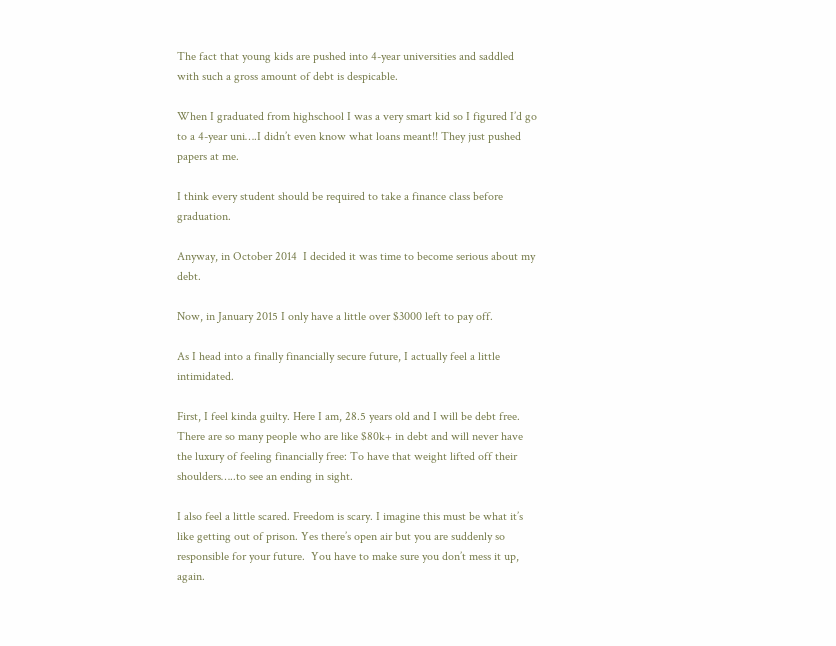The fact that young kids are pushed into 4-year universities and saddled with such a gross amount of debt is despicable.

When I graduated from highschool I was a very smart kid so I figured I’d go to a 4-year uni….I didn’t even know what loans meant!! They just pushed papers at me.

I think every student should be required to take a finance class before graduation.

Anyway, in October 2014  I decided it was time to become serious about my debt.

Now, in January 2015 I only have a little over $3000 left to pay off.

As I head into a finally financially secure future, I actually feel a little intimidated.

First, I feel kinda guilty. Here I am, 28.5 years old and I will be debt free. There are so many people who are like $80k+ in debt and will never have the luxury of feeling financially free: To have that weight lifted off their shoulders…..to see an ending in sight.

I also feel a little scared. Freedom is scary. I imagine this must be what it’s like getting out of prison. Yes there’s open air but you are suddenly so responsible for your future.  You have to make sure you don’t mess it up, again.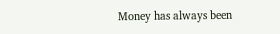Money has always been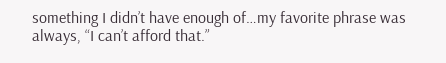something I didn’t have enough of…my favorite phrase was always, “I can’t afford that.”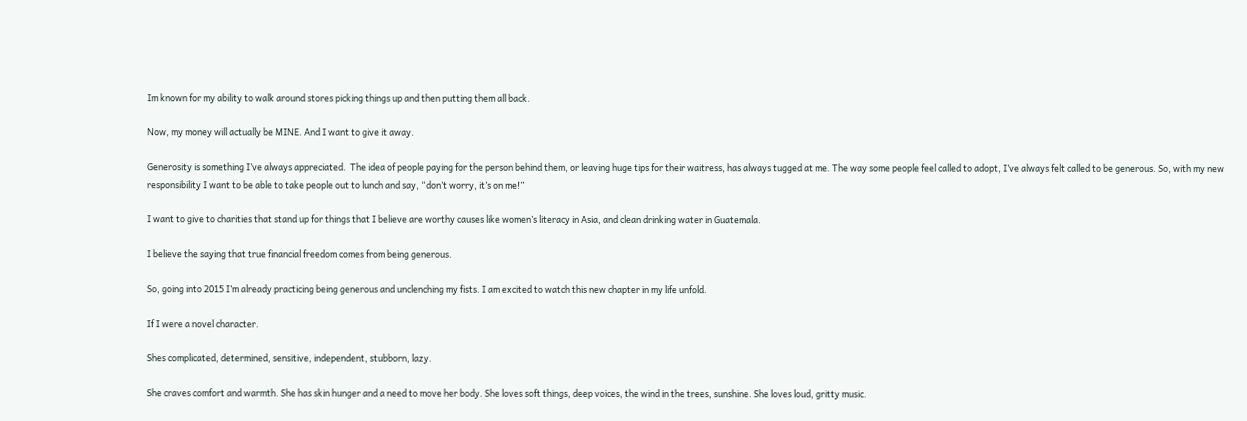Im known for my ability to walk around stores picking things up and then putting them all back.

Now, my money will actually be MINE. And I want to give it away.

Generosity is something I’ve always appreciated.  The idea of people paying for the person behind them, or leaving huge tips for their waitress, has always tugged at me. The way some people feel called to adopt, I’ve always felt called to be generous. So, with my new responsibility I want to be able to take people out to lunch and say, “don’t worry, it’s on me!”

I want to give to charities that stand up for things that I believe are worthy causes like women’s literacy in Asia, and clean drinking water in Guatemala.

I believe the saying that true financial freedom comes from being generous.

So, going into 2015 I’m already practicing being generous and unclenching my fists. I am excited to watch this new chapter in my life unfold.

If I were a novel character.

Shes complicated, determined, sensitive, independent, stubborn, lazy.

She craves comfort and warmth. She has skin hunger and a need to move her body. She loves soft things, deep voices, the wind in the trees, sunshine. She loves loud, gritty music.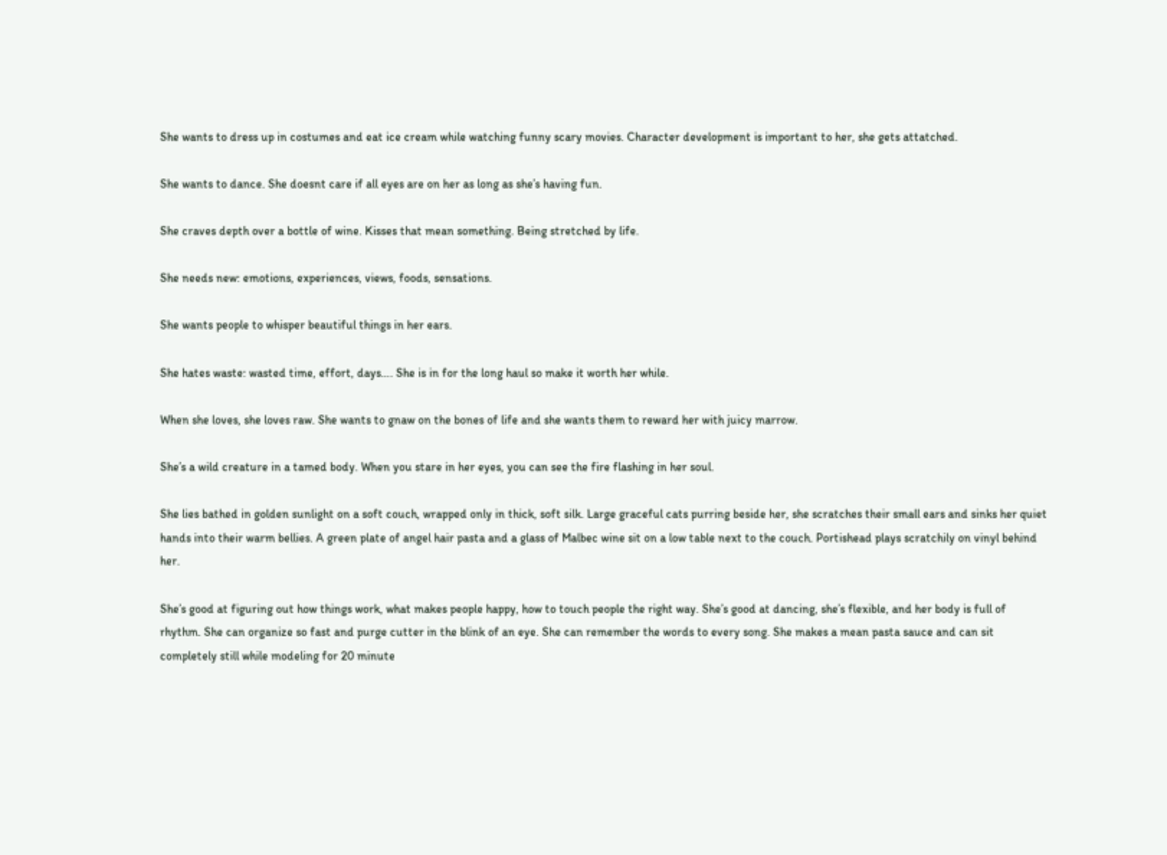She wants to dress up in costumes and eat ice cream while watching funny scary movies. Character development is important to her, she gets attatched.

She wants to dance. She doesnt care if all eyes are on her as long as she’s having fun.

She craves depth over a bottle of wine. Kisses that mean something. Being stretched by life.

She needs new: emotions, experiences, views, foods, sensations.

She wants people to whisper beautiful things in her ears.

She hates waste: wasted time, effort, days…. She is in for the long haul so make it worth her while.

When she loves, she loves raw. She wants to gnaw on the bones of life and she wants them to reward her with juicy marrow.

She’s a wild creature in a tamed body. When you stare in her eyes, you can see the fire flashing in her soul.

She lies bathed in golden sunlight on a soft couch, wrapped only in thick, soft silk. Large graceful cats purring beside her, she scratches their small ears and sinks her quiet hands into their warm bellies. A green plate of angel hair pasta and a glass of Malbec wine sit on a low table next to the couch. Portishead plays scratchily on vinyl behind her.

She’s good at figuring out how things work, what makes people happy, how to touch people the right way. She’s good at dancing, she’s flexible, and her body is full of rhythm. She can organize so fast and purge cutter in the blink of an eye. She can remember the words to every song. She makes a mean pasta sauce and can sit completely still while modeling for 20 minute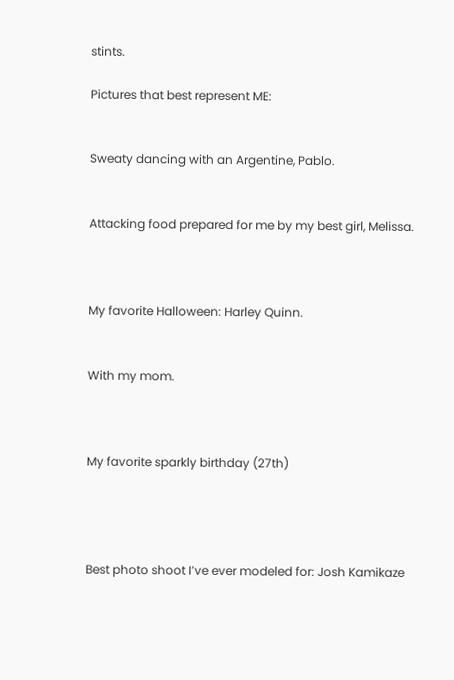stints.

Pictures that best represent ME:


Sweaty dancing with an Argentine, Pablo.


Attacking food prepared for me by my best girl, Melissa.



My favorite Halloween: Harley Quinn.


With my mom.



My favorite sparkly birthday (27th)




Best photo shoot I’ve ever modeled for: Josh Kamikaze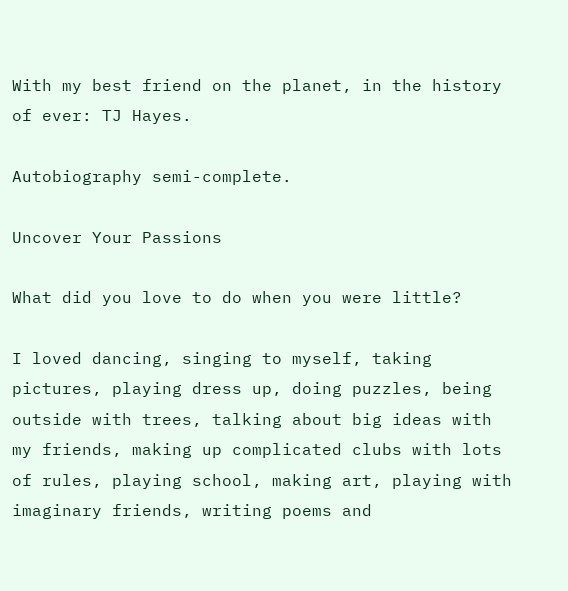With my best friend on the planet, in the history of ever: TJ Hayes.

Autobiography semi-complete.

Uncover Your Passions

What did you love to do when you were little?

I loved dancing, singing to myself, taking pictures, playing dress up, doing puzzles, being outside with trees, talking about big ideas with my friends, making up complicated clubs with lots of rules, playing school, making art, playing with imaginary friends, writing poems and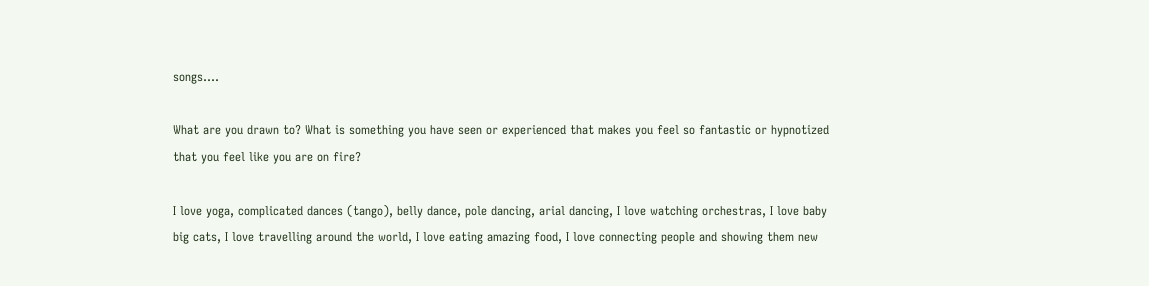songs….

What are you drawn to? What is something you have seen or experienced that makes you feel so fantastic or hypnotized that you feel like you are on fire?

I love yoga, complicated dances (tango), belly dance, pole dancing, arial dancing, I love watching orchestras, I love baby big cats, I love travelling around the world, I love eating amazing food, I love connecting people and showing them new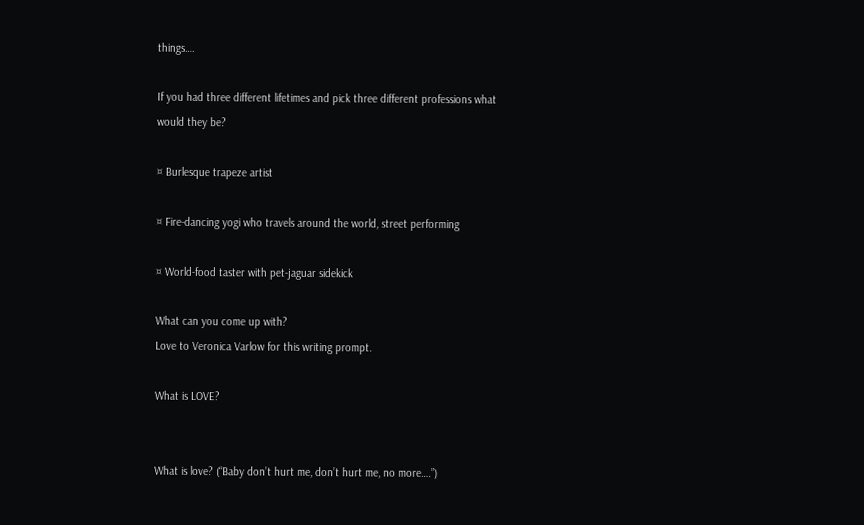things….

If you had three different lifetimes and pick three different professions what would they be?

¤ Burlesque trapeze artist

¤ Fire-dancing yogi who travels around the world, street performing

¤ World-food taster with pet-jaguar sidekick

What can you come up with?
Love to Veronica Varlow for this writing prompt.

What is LOVE?


What is love? (“Baby don’t hurt me, don’t hurt me, no more….”)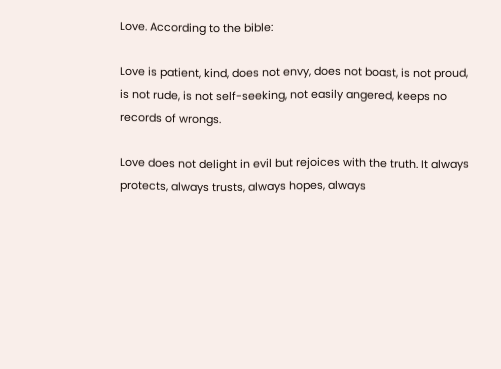Love. According to the bible:

Love is patient, kind, does not envy, does not boast, is not proud, is not rude, is not self-seeking, not easily angered, keeps no records of wrongs.

Love does not delight in evil but rejoices with the truth. It always protects, always trusts, always hopes, always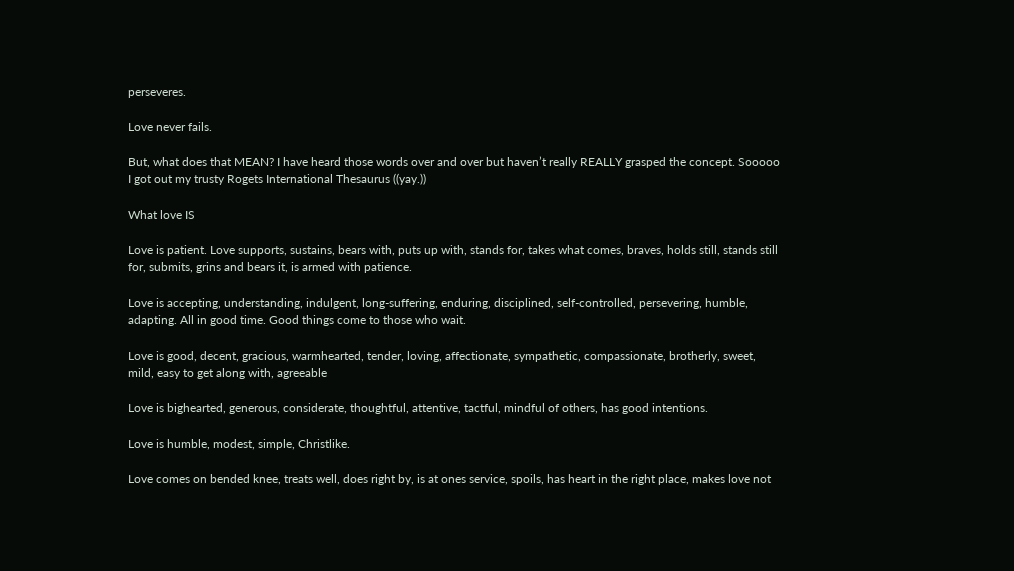perseveres.

Love never fails.

But, what does that MEAN? I have heard those words over and over but haven’t really REALLY grasped the concept. Sooooo I got out my trusty Rogets International Thesaurus ((yay.))

What love IS

Love is patient. Love supports, sustains, bears with, puts up with, stands for, takes what comes, braves, holds still, stands still for, submits, grins and bears it, is armed with patience.

Love is accepting, understanding, indulgent, long-suffering, enduring, disciplined, self-controlled, persevering, humble, adapting. All in good time. Good things come to those who wait.

Love is good, decent, gracious, warmhearted, tender, loving, affectionate, sympathetic, compassionate, brotherly, sweet, mild, easy to get along with, agreeable

Love is bighearted, generous, considerate, thoughtful, attentive, tactful, mindful of others, has good intentions.

Love is humble, modest, simple, Christlike.

Love comes on bended knee, treats well, does right by, is at ones service, spoils, has heart in the right place, makes love not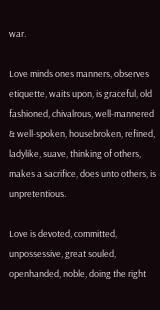war.

Love minds ones manners, observes etiquette, waits upon, is graceful, old fashioned, chivalrous, well-mannered & well-spoken, housebroken, refined, ladylike, suave, thinking of others, makes a sacrifice, does unto others, is unpretentious.

Love is devoted, committed, unpossessive, great souled, openhanded, noble, doing the right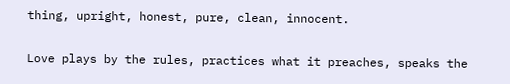thing, upright, honest, pure, clean, innocent.

Love plays by the rules, practices what it preaches, speaks the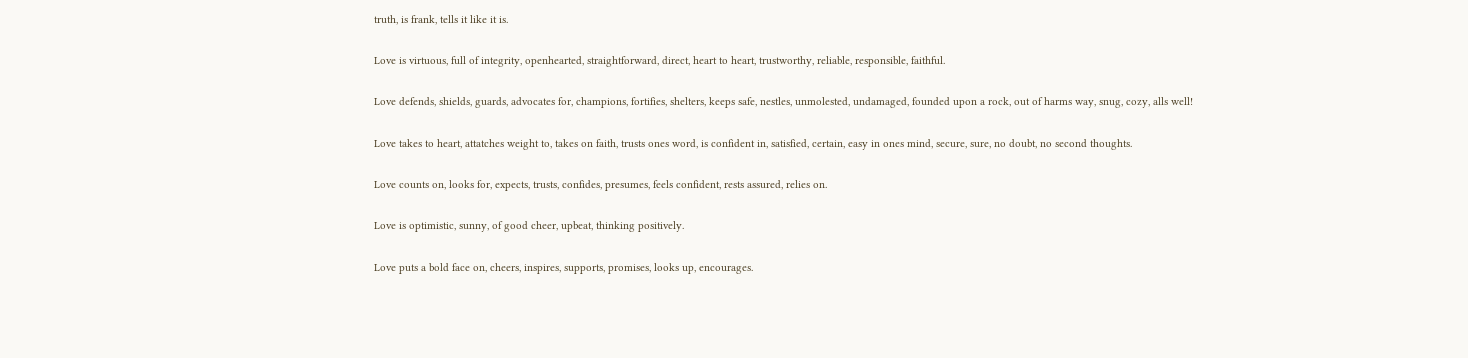truth, is frank, tells it like it is.

Love is virtuous, full of integrity, openhearted, straightforward, direct, heart to heart, trustworthy, reliable, responsible, faithful.

Love defends, shields, guards, advocates for, champions, fortifies, shelters, keeps safe, nestles, unmolested, undamaged, founded upon a rock, out of harms way, snug, cozy, alls well!

Love takes to heart, attatches weight to, takes on faith, trusts ones word, is confident in, satisfied, certain, easy in ones mind, secure, sure, no doubt, no second thoughts.

Love counts on, looks for, expects, trusts, confides, presumes, feels confident, rests assured, relies on.

Love is optimistic, sunny, of good cheer, upbeat, thinking positively.

Love puts a bold face on, cheers, inspires, supports, promises, looks up, encourages.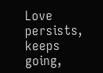Love persists, keeps going,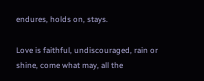endures, holds on, stays.

Love is faithful, undiscouraged, rain or shine, come what may, all the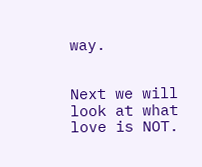way.


Next we will look at what love is NOT.